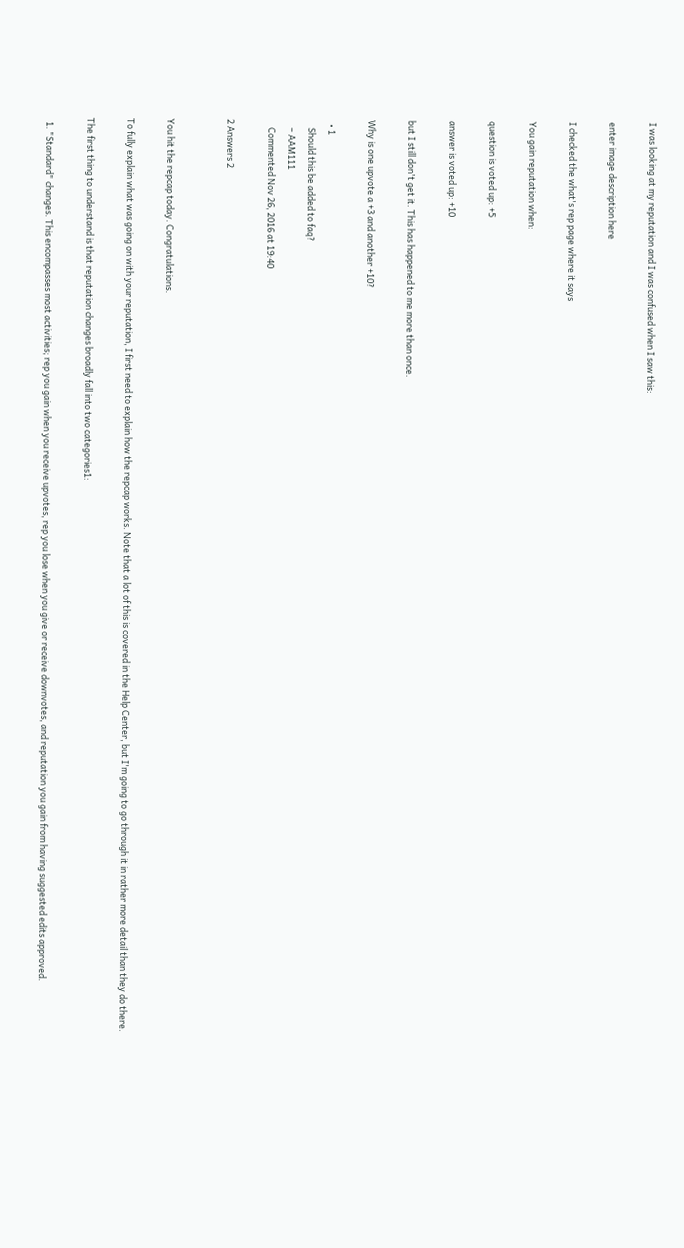I was looking at my reputation and I was confused when I saw this:

enter image description here

I checked the what's rep page where it says

You gain reputation when:

question is voted up: +5

answer is voted up: +10

but I still don't get it. This has happened to me more than once.

Why is one upvote a +3 and another +10?

  • 1
    Should this be added to faq?
    – AAM111
    Commented Nov 26, 2016 at 19:40

2 Answers 2


You hit the repcap today. Congratulations.

To fully explain what was going on with your reputation, I first need to explain how the repcap works. Note that a lot of this is covered in the Help Center, but I'm going to go through it in rather more detail than they do there.

The first thing to understand is that reputation changes broadly fall into two categories1:

  1. "Standard" changes. This encompasses most activities; rep you gain when you receive upvotes, rep you lose when you give or receive downvotes, and reputation you gain from having suggested edits approved.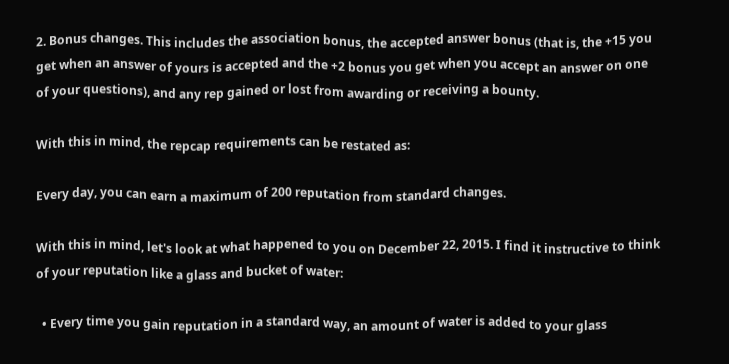2. Bonus changes. This includes the association bonus, the accepted answer bonus (that is, the +15 you get when an answer of yours is accepted and the +2 bonus you get when you accept an answer on one of your questions), and any rep gained or lost from awarding or receiving a bounty.

With this in mind, the repcap requirements can be restated as:

Every day, you can earn a maximum of 200 reputation from standard changes.

With this in mind, let's look at what happened to you on December 22, 2015. I find it instructive to think of your reputation like a glass and bucket of water:

  • Every time you gain reputation in a standard way, an amount of water is added to your glass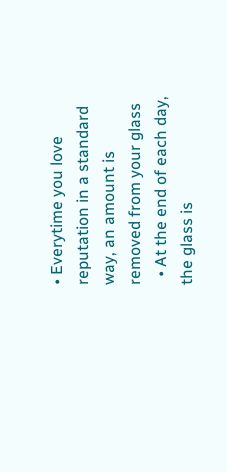• Everytime you love reputation in a standard way, an amount is removed from your glass
  • At the end of each day, the glass is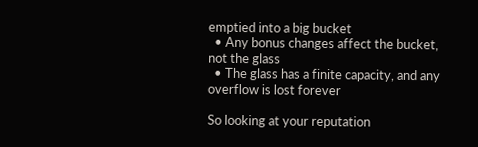emptied into a big bucket
  • Any bonus changes affect the bucket, not the glass
  • The glass has a finite capacity, and any overflow is lost forever

So looking at your reputation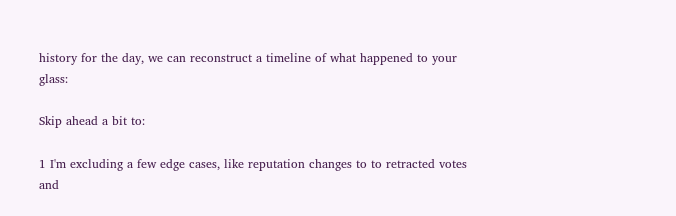history for the day, we can reconstruct a timeline of what happened to your glass:

Skip ahead a bit to:

1 I'm excluding a few edge cases, like reputation changes to to retracted votes and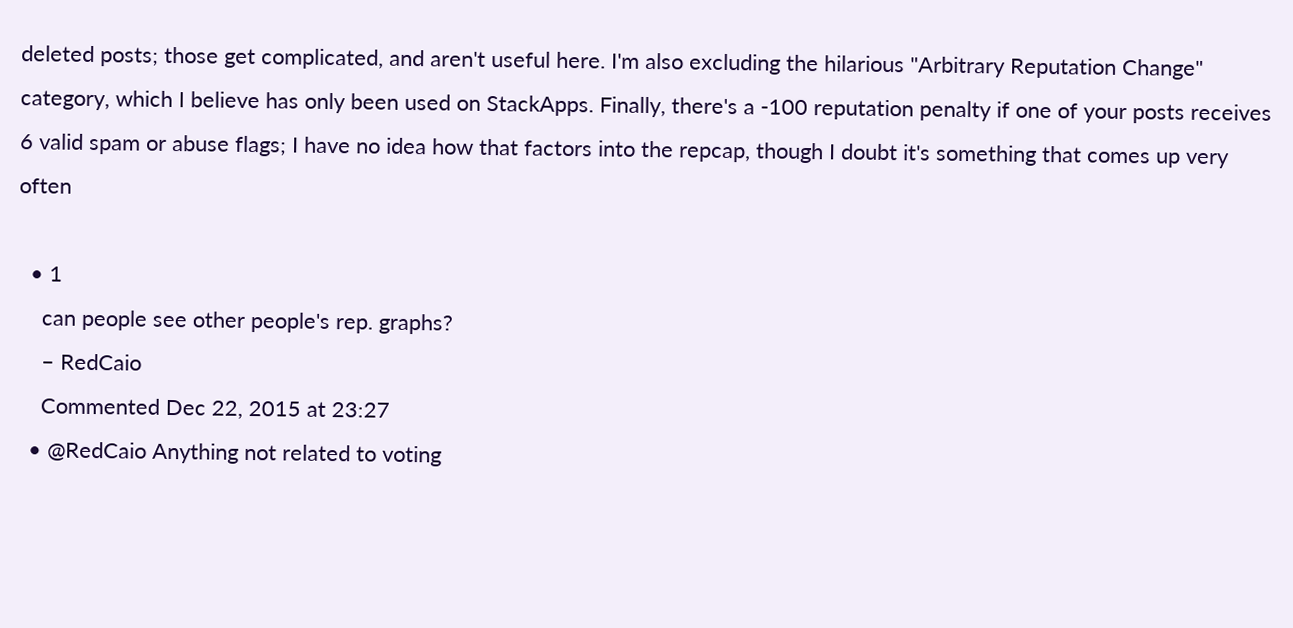deleted posts; those get complicated, and aren't useful here. I'm also excluding the hilarious "Arbitrary Reputation Change" category, which I believe has only been used on StackApps. Finally, there's a -100 reputation penalty if one of your posts receives 6 valid spam or abuse flags; I have no idea how that factors into the repcap, though I doubt it's something that comes up very often

  • 1
    can people see other people's rep. graphs?
    – RedCaio
    Commented Dec 22, 2015 at 23:27
  • @RedCaio Anything not related to voting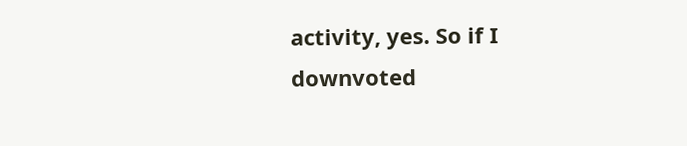activity, yes. So if I downvoted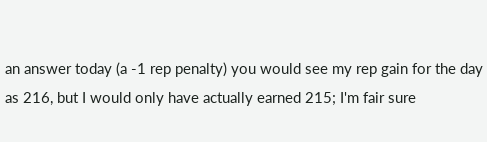an answer today (a -1 rep penalty) you would see my rep gain for the day as 216, but I would only have actually earned 215; I'm fair sure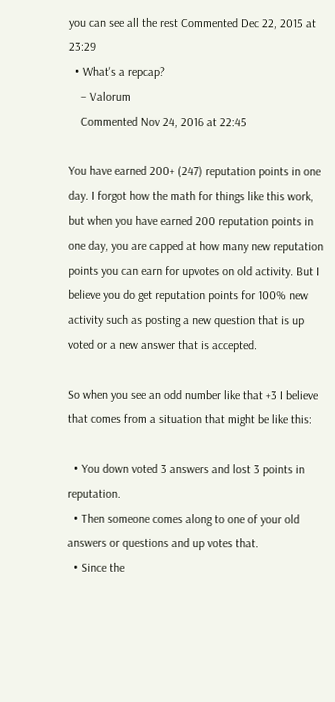you can see all the rest Commented Dec 22, 2015 at 23:29
  • What's a repcap?
    – Valorum
    Commented Nov 24, 2016 at 22:45

You have earned 200+ (247) reputation points in one day. I forgot how the math for things like this work, but when you have earned 200 reputation points in one day, you are capped at how many new reputation points you can earn for upvotes on old activity. But I believe you do get reputation points for 100% new activity such as posting a new question that is up voted or a new answer that is accepted.

So when you see an odd number like that +3 I believe that comes from a situation that might be like this:

  • You down voted 3 answers and lost 3 points in reputation.
  • Then someone comes along to one of your old answers or questions and up votes that.
  • Since the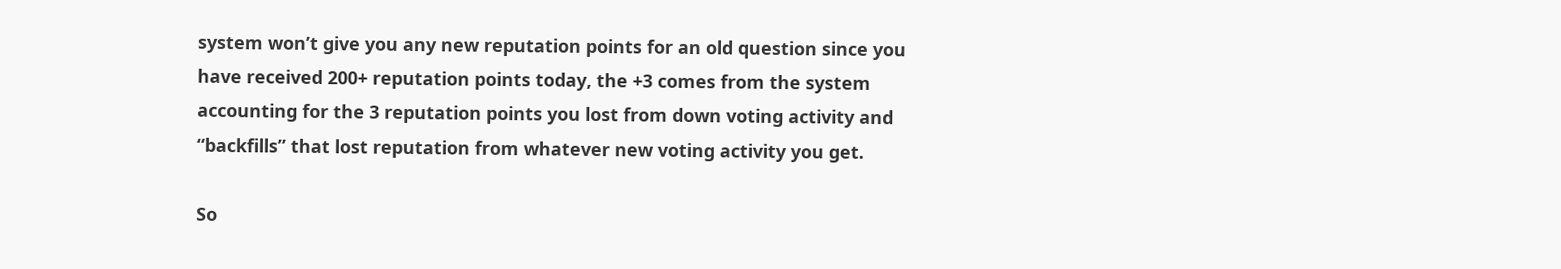system won’t give you any new reputation points for an old question since you have received 200+ reputation points today, the +3 comes from the system accounting for the 3 reputation points you lost from down voting activity and “backfills” that lost reputation from whatever new voting activity you get.

So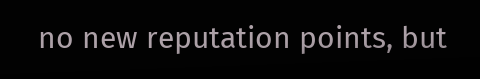no new reputation points, but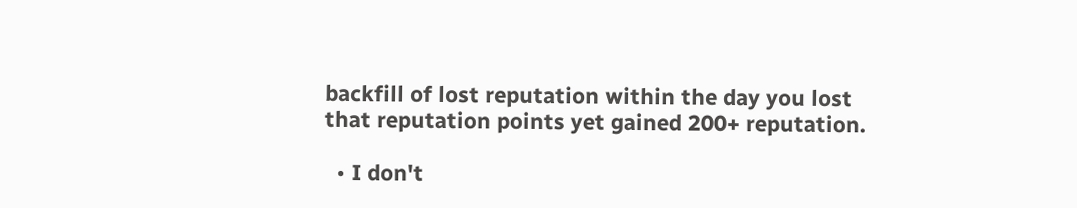backfill of lost reputation within the day you lost that reputation points yet gained 200+ reputation.

  • I don't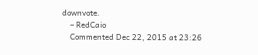downvote.
    – RedCaio
    Commented Dec 22, 2015 at 23:26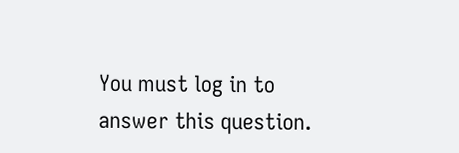You must log in to answer this question.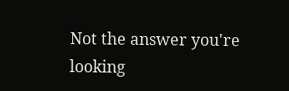Not the answer you're looking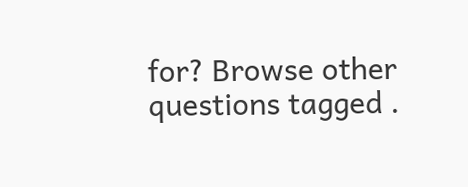for? Browse other questions tagged .